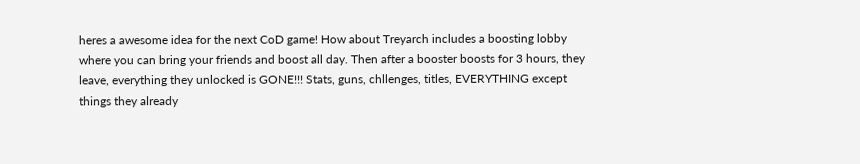heres a awesome idea for the next CoD game! How about Treyarch includes a boosting lobby where you can bring your friends and boost all day. Then after a booster boosts for 3 hours, they leave, everything they unlocked is GONE!!! Stats, guns, chllenges, titles, EVERYTHING except things they already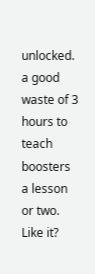unlocked. a good waste of 3 hours to teach boosters a lesson or two.
Like it?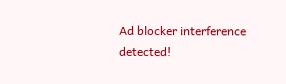Ad blocker interference detected!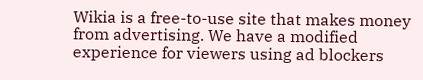Wikia is a free-to-use site that makes money from advertising. We have a modified experience for viewers using ad blockers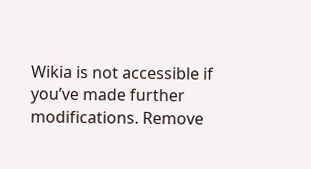Wikia is not accessible if you’ve made further modifications. Remove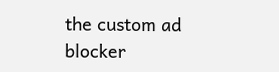the custom ad blocker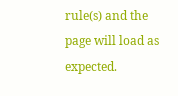rule(s) and the page will load as expected.